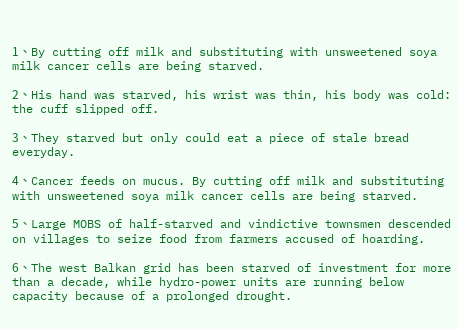1、By cutting off milk and substituting with unsweetened soya milk cancer cells are being starved.

2、His hand was starved, his wrist was thin, his body was cold: the cuff slipped off.

3、They starved but only could eat a piece of stale bread everyday.

4、Cancer feeds on mucus. By cutting off milk and substituting with unsweetened soya milk cancer cells are being starved.

5、Large MOBS of half-starved and vindictive townsmen descended on villages to seize food from farmers accused of hoarding.

6、The west Balkan grid has been starved of investment for more than a decade, while hydro-power units are running below capacity because of a prolonged drought.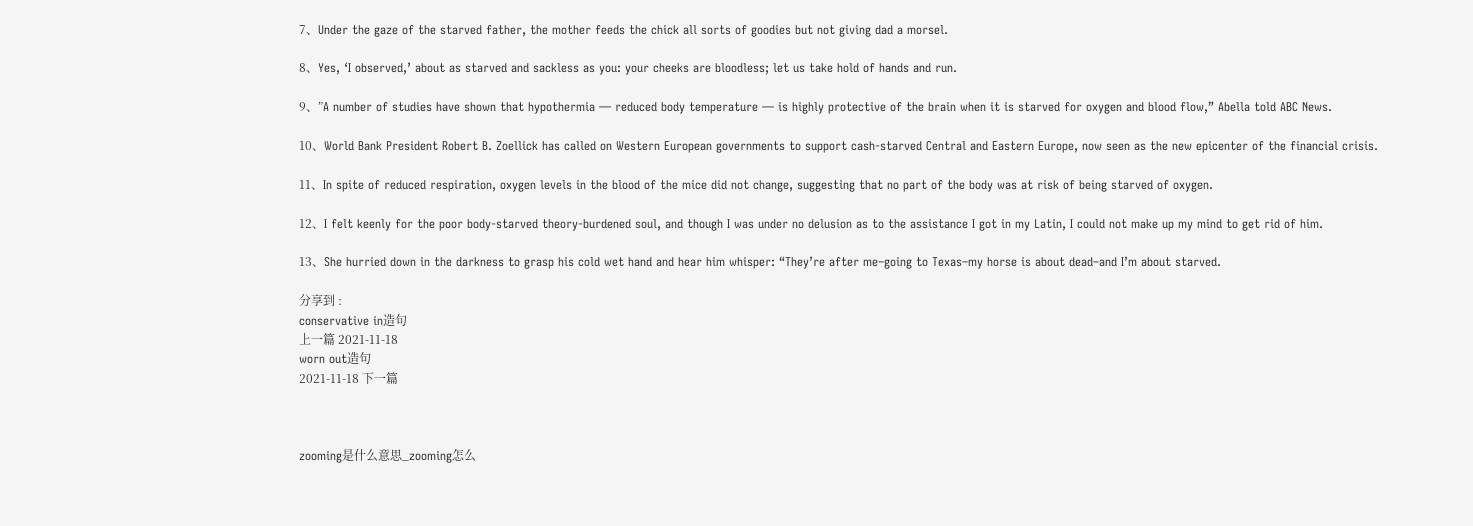7、Under the gaze of the starved father, the mother feeds the chick all sorts of goodies but not giving dad a morsel.

8、Yes, ‘I observed,’ about as starved and sackless as you: your cheeks are bloodless; let us take hold of hands and run.

9、”A number of studies have shown that hypothermia — reduced body temperature — is highly protective of the brain when it is starved for oxygen and blood flow,” Abella told ABC News.

10、World Bank President Robert B. Zoellick has called on Western European governments to support cash-starved Central and Eastern Europe, now seen as the new epicenter of the financial crisis.

11、In spite of reduced respiration, oxygen levels in the blood of the mice did not change, suggesting that no part of the body was at risk of being starved of oxygen.

12、I felt keenly for the poor body-starved theory-burdened soul, and though I was under no delusion as to the assistance I got in my Latin, I could not make up my mind to get rid of him.

13、She hurried down in the darkness to grasp his cold wet hand and hear him whisper: “They’re after me–going to Texas–my horse is about dead–and I’m about starved.

分享到 :
conservative in造句
上一篇 2021-11-18
worn out造句
2021-11-18 下一篇



zooming是什么意思_zooming怎么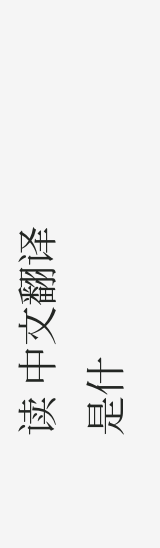读 中文翻译是什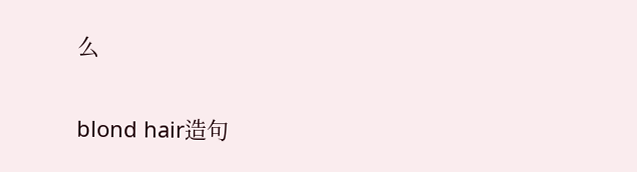么


blond hair造句